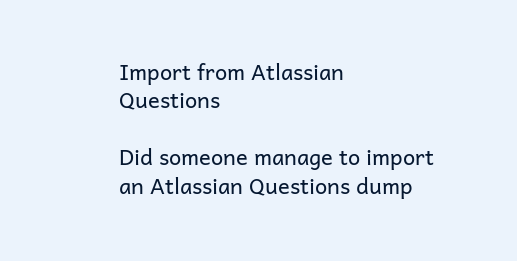Import from Atlassian Questions

Did someone manage to import an Atlassian Questions dump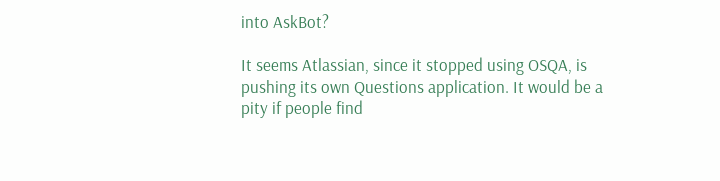into AskBot?

It seems Atlassian, since it stopped using OSQA, is pushing its own Questions application. It would be a pity if people find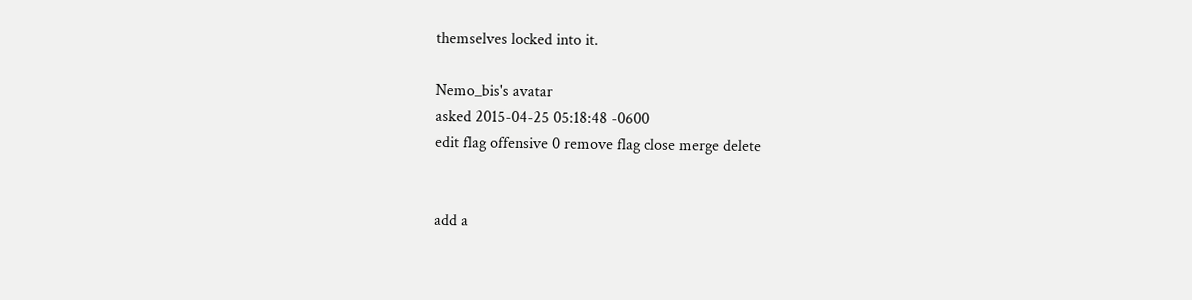themselves locked into it.

Nemo_bis's avatar
asked 2015-04-25 05:18:48 -0600
edit flag offensive 0 remove flag close merge delete


add a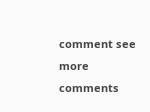comment see more comments